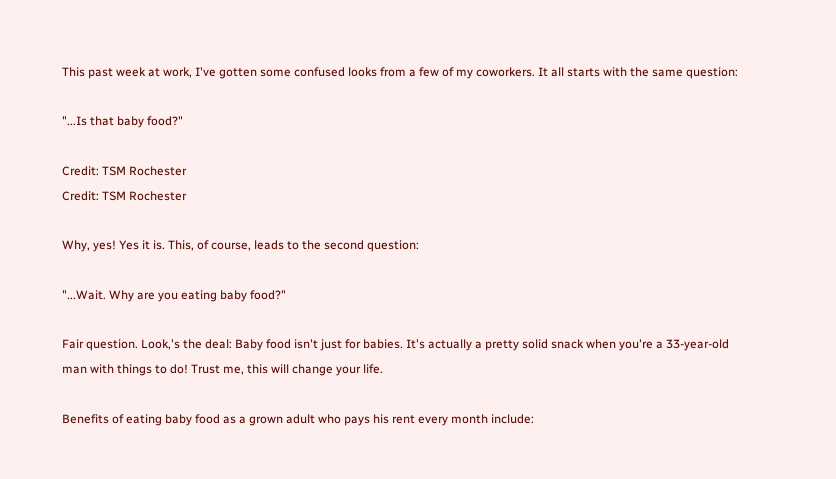This past week at work, I've gotten some confused looks from a few of my coworkers. It all starts with the same question:

"...Is that baby food?"

Credit: TSM Rochester
Credit: TSM Rochester

Why, yes! Yes it is. This, of course, leads to the second question:

"...Wait. Why are you eating baby food?"

Fair question. Look,'s the deal: Baby food isn't just for babies. It's actually a pretty solid snack when you're a 33-year-old man with things to do! Trust me, this will change your life.

Benefits of eating baby food as a grown adult who pays his rent every month include: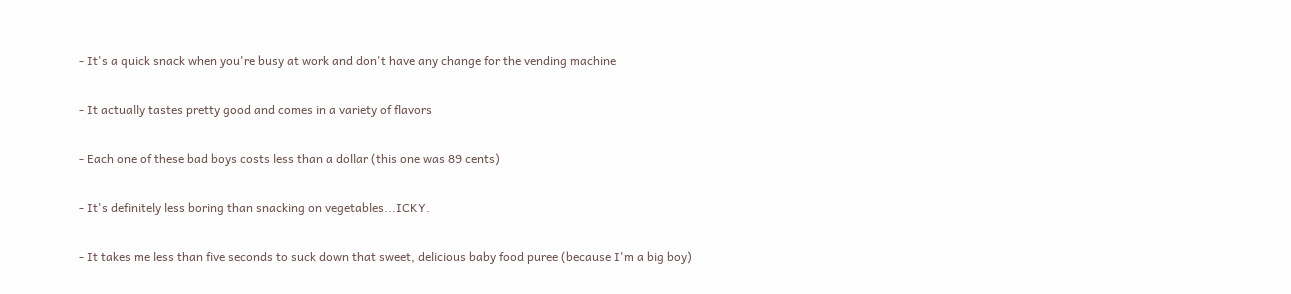- It's a quick snack when you're busy at work and don't have any change for the vending machine

- It actually tastes pretty good and comes in a variety of flavors

- Each one of these bad boys costs less than a dollar (this one was 89 cents)

- It's definitely less boring than snacking on vegetables...ICKY.

- It takes me less than five seconds to suck down that sweet, delicious baby food puree (because I'm a big boy)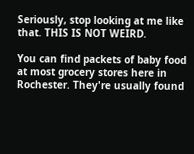Seriously, stop looking at me like that. THIS IS NOT WEIRD.

You can find packets of baby food at most grocery stores here in Rochester. They're usually found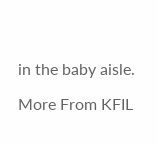in the baby aisle.

More From KFIL